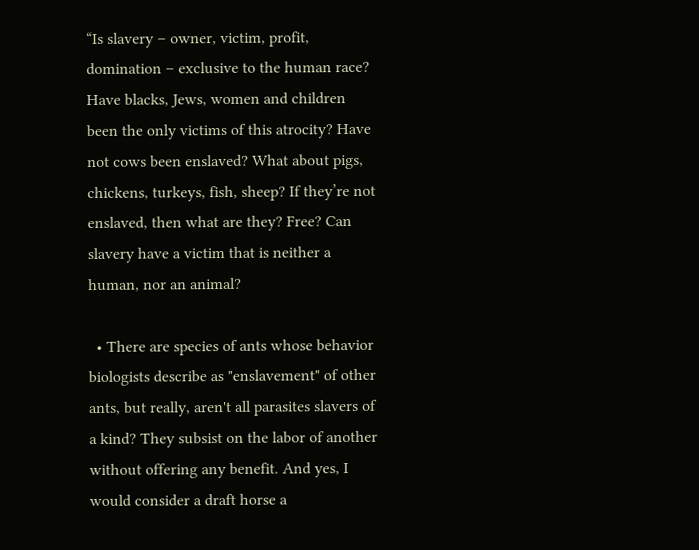“Is slavery – owner, victim, profit, domination – exclusive to the human race? Have blacks, Jews, women and children been the only victims of this atrocity? Have not cows been enslaved? What about pigs, chickens, turkeys, fish, sheep? If they’re not enslaved, then what are they? Free? Can slavery have a victim that is neither a human, nor an animal?

  • There are species of ants whose behavior biologists describe as "enslavement" of other ants, but really, aren't all parasites slavers of a kind? They subsist on the labor of another without offering any benefit. And yes, I would consider a draft horse a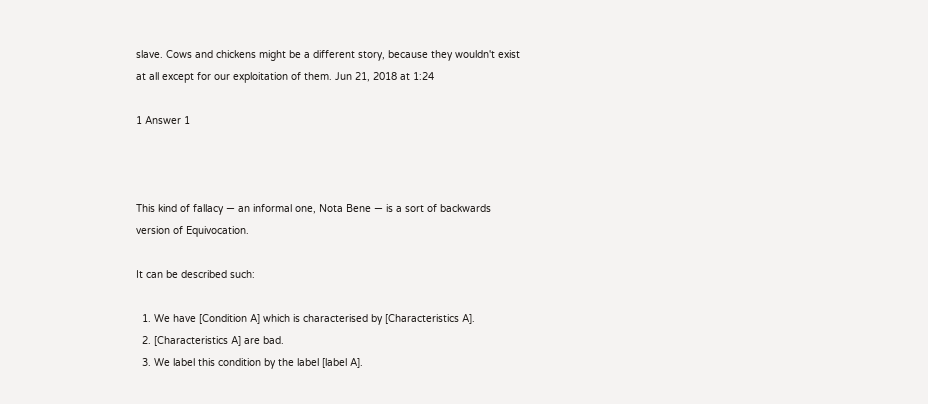slave. Cows and chickens might be a different story, because they wouldn't exist at all except for our exploitation of them. Jun 21, 2018 at 1:24

1 Answer 1



This kind of fallacy — an informal one, Nota Bene — is a sort of backwards version of Equivocation.

It can be described such:

  1. We have [Condition A] which is characterised by [Characteristics A].
  2. [Characteristics A] are bad.
  3. We label this condition by the label [label A].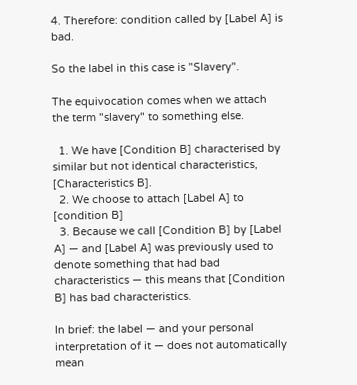4. Therefore: condition called by [Label A] is bad.

So the label in this case is "Slavery".

The equivocation comes when we attach the term "slavery" to something else.

  1. We have [Condition B] characterised by similar but not identical characteristics, [Characteristics B].
  2. We choose to attach [Label A] to [condition B]
  3. Because we call [Condition B] by [Label A] — and [Label A] was previously used to denote something that had bad characteristics — this means that [Condition B] has bad characteristics.

In brief: the label — and your personal interpretation of it — does not automatically mean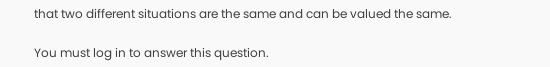that two different situations are the same and can be valued the same.

You must log in to answer this question.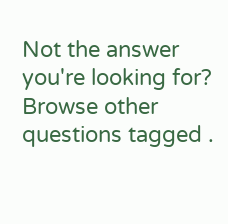Not the answer you're looking for? Browse other questions tagged .